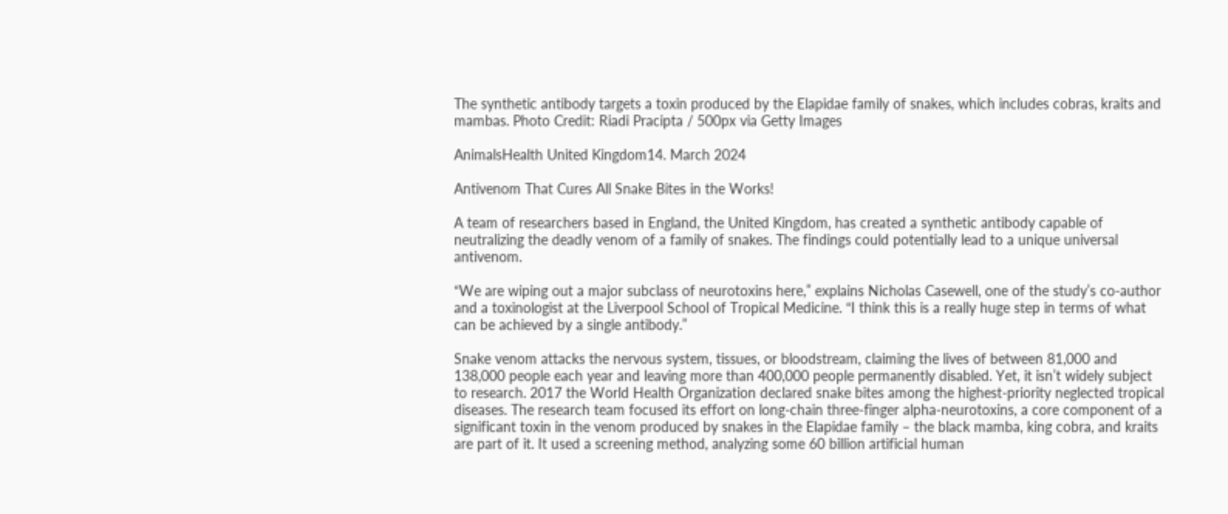The synthetic antibody targets a toxin produced by the Elapidae family of snakes, which includes cobras, kraits and mambas. Photo Credit: Riadi Pracipta / 500px via Getty Images

AnimalsHealth United Kingdom14. March 2024

Antivenom That Cures All Snake Bites in the Works!

A team of researchers based in England, the United Kingdom, has created a synthetic antibody capable of neutralizing the deadly venom of a family of snakes. The findings could potentially lead to a unique universal antivenom.

“We are wiping out a major subclass of neurotoxins here,” explains Nicholas Casewell, one of the study’s co-author and a toxinologist at the Liverpool School of Tropical Medicine. “I think this is a really huge step in terms of what can be achieved by a single antibody.”

Snake venom attacks the nervous system, tissues, or bloodstream, claiming the lives of between 81,000 and 138,000 people each year and leaving more than 400,000 people permanently disabled. Yet, it isn’t widely subject to research. 2017 the World Health Organization declared snake bites among the highest-priority neglected tropical diseases. The research team focused its effort on long-chain three-finger alpha-neurotoxins, a core component of a significant toxin in the venom produced by snakes in the Elapidae family – the black mamba, king cobra, and kraits are part of it. It used a screening method, analyzing some 60 billion artificial human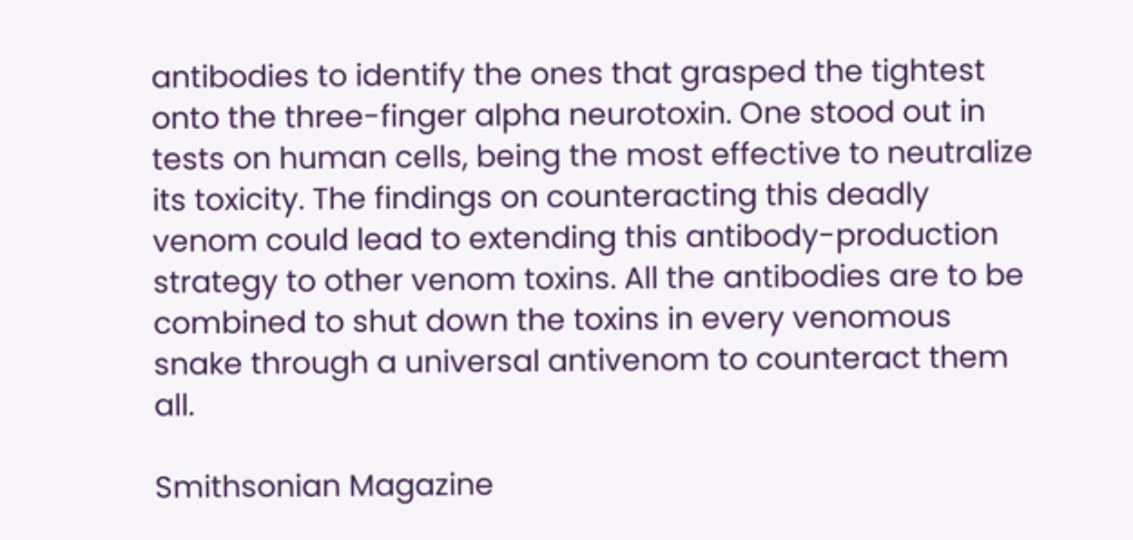antibodies to identify the ones that grasped the tightest onto the three-finger alpha neurotoxin. One stood out in tests on human cells, being the most effective to neutralize its toxicity. The findings on counteracting this deadly venom could lead to extending this antibody-production strategy to other venom toxins. All the antibodies are to be combined to shut down the toxins in every venomous snake through a universal antivenom to counteract them all.

Smithsonian Magazine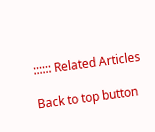:::::: Related Articles

Back to top button